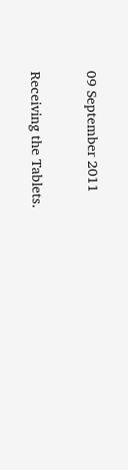09 September 2011

Receiving the Tablets.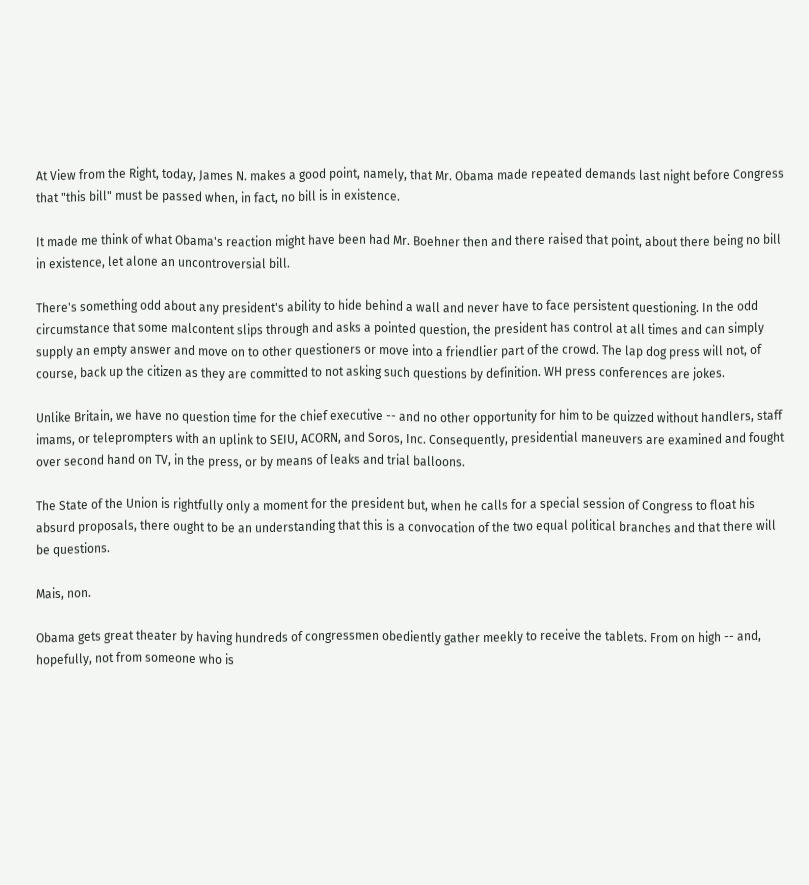At View from the Right, today, James N. makes a good point, namely, that Mr. Obama made repeated demands last night before Congress that "this bill" must be passed when, in fact, no bill is in existence.

It made me think of what Obama's reaction might have been had Mr. Boehner then and there raised that point, about there being no bill in existence, let alone an uncontroversial bill.

There's something odd about any president's ability to hide behind a wall and never have to face persistent questioning. In the odd circumstance that some malcontent slips through and asks a pointed question, the president has control at all times and can simply supply an empty answer and move on to other questioners or move into a friendlier part of the crowd. The lap dog press will not, of course, back up the citizen as they are committed to not asking such questions by definition. WH press conferences are jokes.

Unlike Britain, we have no question time for the chief executive -- and no other opportunity for him to be quizzed without handlers, staff imams, or teleprompters with an uplink to SEIU, ACORN, and Soros, Inc. Consequently, presidential maneuvers are examined and fought over second hand on TV, in the press, or by means of leaks and trial balloons.

The State of the Union is rightfully only a moment for the president but, when he calls for a special session of Congress to float his absurd proposals, there ought to be an understanding that this is a convocation of the two equal political branches and that there will be questions.

Mais, non.

Obama gets great theater by having hundreds of congressmen obediently gather meekly to receive the tablets. From on high -- and, hopefully, not from someone who is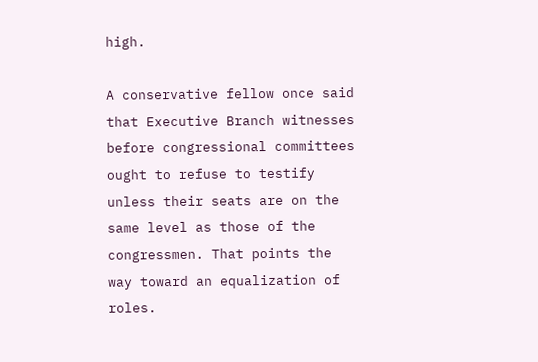high.

A conservative fellow once said that Executive Branch witnesses before congressional committees ought to refuse to testify unless their seats are on the same level as those of the congressmen. That points the way toward an equalization of roles.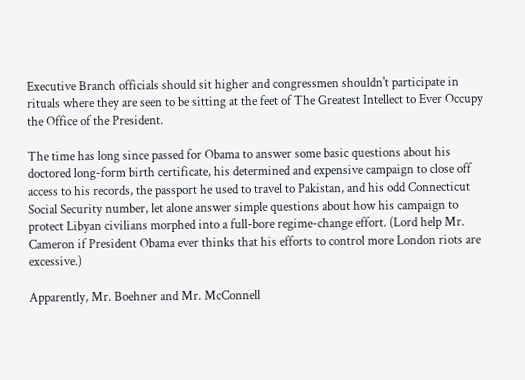Executive Branch officials should sit higher and congressmen shouldn't participate in rituals where they are seen to be sitting at the feet of The Greatest Intellect to Ever Occupy the Office of the President.

The time has long since passed for Obama to answer some basic questions about his doctored long-form birth certificate, his determined and expensive campaign to close off access to his records, the passport he used to travel to Pakistan, and his odd Connecticut Social Security number, let alone answer simple questions about how his campaign to protect Libyan civilians morphed into a full-bore regime-change effort. (Lord help Mr. Cameron if President Obama ever thinks that his efforts to control more London riots are excessive.)

Apparently, Mr. Boehner and Mr. McConnell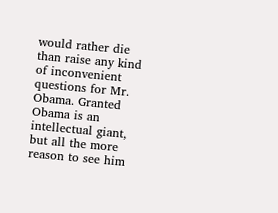would rather die than raise any kind of inconvenient questions for Mr. Obama. Granted Obama is an intellectual giant, but all the more reason to see him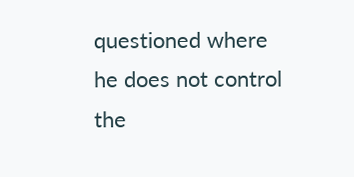questioned where he does not control the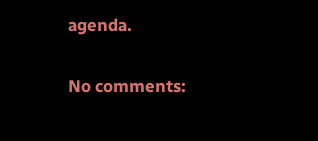agenda.

No comments: